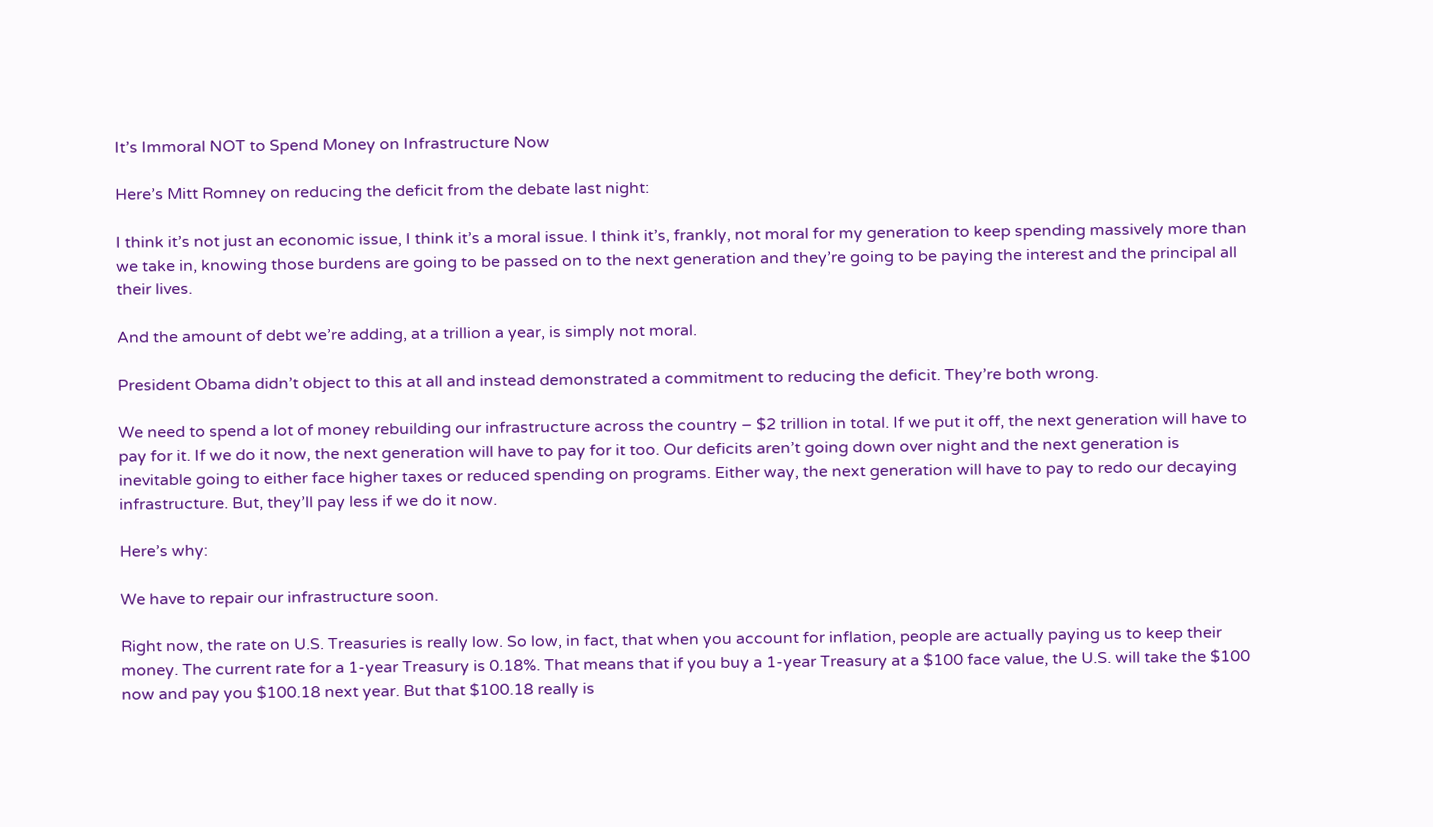It’s Immoral NOT to Spend Money on Infrastructure Now

Here’s Mitt Romney on reducing the deficit from the debate last night:

I think it’s not just an economic issue, I think it’s a moral issue. I think it’s, frankly, not moral for my generation to keep spending massively more than we take in, knowing those burdens are going to be passed on to the next generation and they’re going to be paying the interest and the principal all their lives.

And the amount of debt we’re adding, at a trillion a year, is simply not moral.

President Obama didn’t object to this at all and instead demonstrated a commitment to reducing the deficit. They’re both wrong.

We need to spend a lot of money rebuilding our infrastructure across the country – $2 trillion in total. If we put it off, the next generation will have to pay for it. If we do it now, the next generation will have to pay for it too. Our deficits aren’t going down over night and the next generation is inevitable going to either face higher taxes or reduced spending on programs. Either way, the next generation will have to pay to redo our decaying infrastructure. But, they’ll pay less if we do it now.

Here’s why:

We have to repair our infrastructure soon.

Right now, the rate on U.S. Treasuries is really low. So low, in fact, that when you account for inflation, people are actually paying us to keep their money. The current rate for a 1-year Treasury is 0.18%. That means that if you buy a 1-year Treasury at a $100 face value, the U.S. will take the $100 now and pay you $100.18 next year. But that $100.18 really is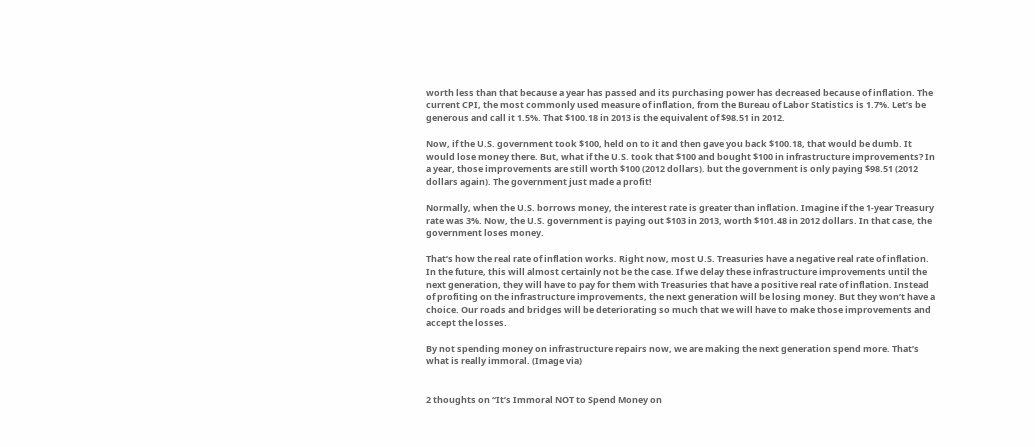worth less than that because a year has passed and its purchasing power has decreased because of inflation. The current CPI, the most commonly used measure of inflation, from the Bureau of Labor Statistics is 1.7%. Let’s be generous and call it 1.5%. That $100.18 in 2013 is the equivalent of $98.51 in 2012.

Now, if the U.S. government took $100, held on to it and then gave you back $100.18, that would be dumb. It would lose money there. But, what if the U.S. took that $100 and bought $100 in infrastructure improvements? In a year, those improvements are still worth $100 (2012 dollars). but the government is only paying $98.51 (2012 dollars again). The government just made a profit!

Normally, when the U.S. borrows money, the interest rate is greater than inflation. Imagine if the 1-year Treasury rate was 3%. Now, the U.S. government is paying out $103 in 2013, worth $101.48 in 2012 dollars. In that case, the government loses money.

That’s how the real rate of inflation works. Right now, most U.S. Treasuries have a negative real rate of inflation. In the future, this will almost certainly not be the case. If we delay these infrastructure improvements until the next generation, they will have to pay for them with Treasuries that have a positive real rate of inflation. Instead of profiting on the infrastructure improvements, the next generation will be losing money. But they won’t have a choice. Our roads and bridges will be deteriorating so much that we will have to make those improvements and accept the losses.

By not spending money on infrastructure repairs now, we are making the next generation spend more. That’s what is really immoral. (Image via)


2 thoughts on “It’s Immoral NOT to Spend Money on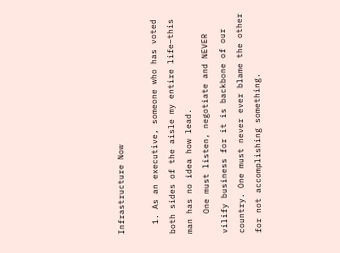Infrastructure Now

  1. As an executive, someone who has voted both sides of the aisle my entire life–this man has no idea how lead.
    One must listen, negotiate and NEVER vilify business for it is backbone of our country. One must never ever blame the other for not accomplishing something.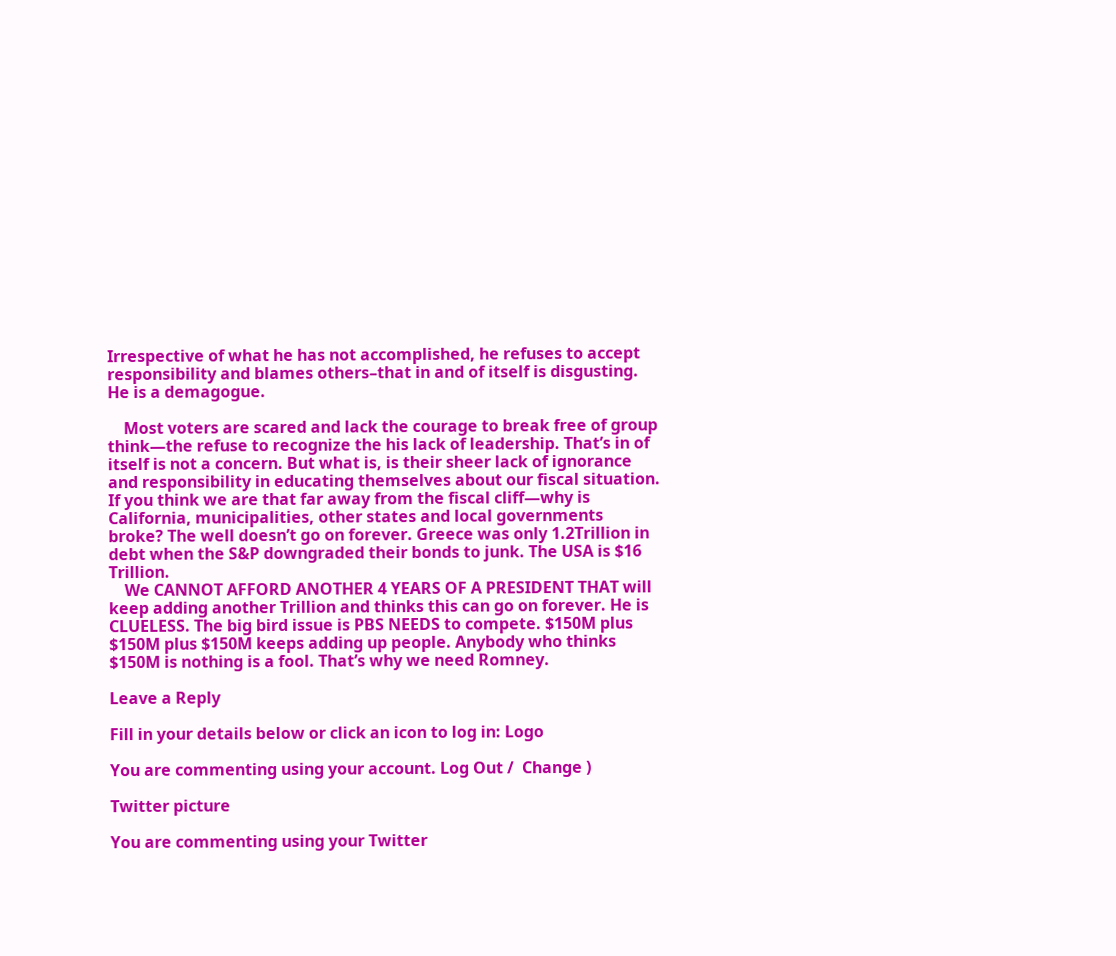Irrespective of what he has not accomplished, he refuses to accept responsibility and blames others–that in and of itself is disgusting. He is a demagogue.

    Most voters are scared and lack the courage to break free of group think—the refuse to recognize the his lack of leadership. That’s in of itself is not a concern. But what is, is their sheer lack of ignorance and responsibility in educating themselves about our fiscal situation. If you think we are that far away from the fiscal cliff—why is California, municipalities, other states and local governments broke? The well doesn’t go on forever. Greece was only 1.2Trillion in debt when the S&P downgraded their bonds to junk. The USA is $16 Trillion.
    We CANNOT AFFORD ANOTHER 4 YEARS OF A PRESIDENT THAT will keep adding another Trillion and thinks this can go on forever. He is CLUELESS. The big bird issue is PBS NEEDS to compete. $150M plus $150M plus $150M keeps adding up people. Anybody who thinks $150M is nothing is a fool. That’s why we need Romney.

Leave a Reply

Fill in your details below or click an icon to log in: Logo

You are commenting using your account. Log Out /  Change )

Twitter picture

You are commenting using your Twitter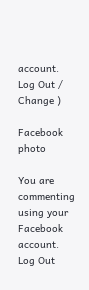account. Log Out /  Change )

Facebook photo

You are commenting using your Facebook account. Log Out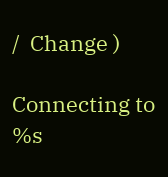/  Change )

Connecting to %s